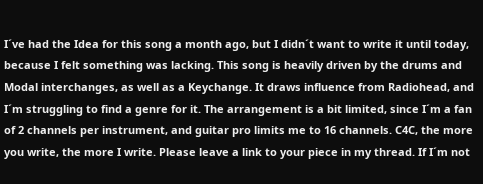I´ve had the Idea for this song a month ago, but I didn´t want to write it until today, because I felt something was lacking. This song is heavily driven by the drums and Modal interchanges, as well as a Keychange. It draws influence from Radiohead, and I´m struggling to find a genre for it. The arrangement is a bit limited, since I´m a fan of 2 channels per instrument, and guitar pro limits me to 16 channels. C4C, the more you write, the more I write. Please leave a link to your piece in my thread. If I´m not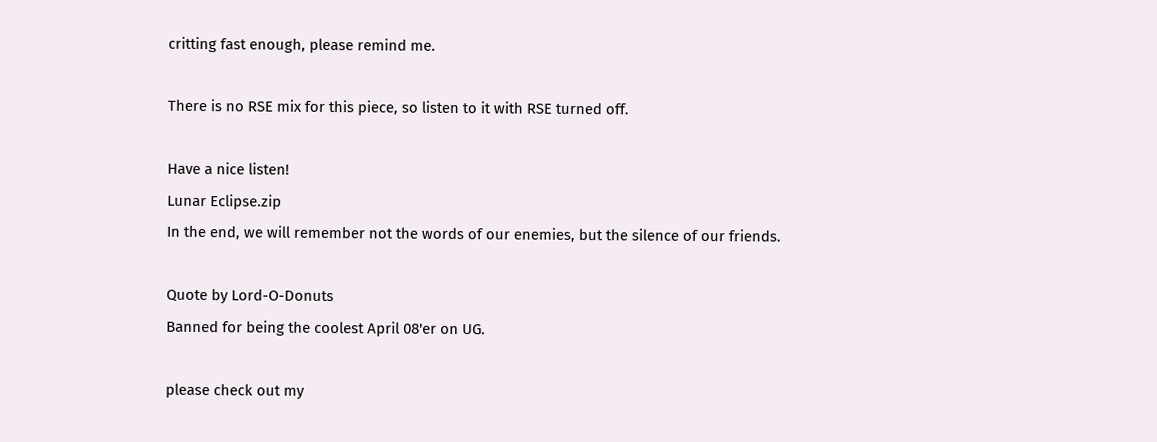critting fast enough, please remind me.

There is no RSE mix for this piece, so listen to it with RSE turned off.

Have a nice listen!
Lunar Eclipse.zip
In the end, we will remember not the words of our enemies, but the silence of our friends.

Quote by Lord-O-Donuts
Banned for being the coolest April 08'er on UG.

please check out my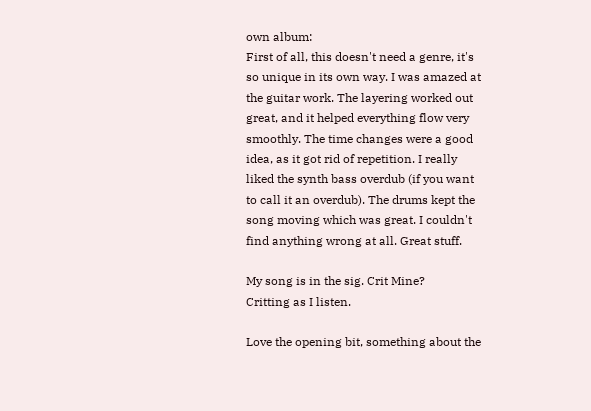own album:
First of all, this doesn't need a genre, it's so unique in its own way. I was amazed at the guitar work. The layering worked out great, and it helped everything flow very smoothly. The time changes were a good idea, as it got rid of repetition. I really liked the synth bass overdub (if you want to call it an overdub). The drums kept the song moving which was great. I couldn't find anything wrong at all. Great stuff.

My song is in the sig. Crit Mine?
Critting as I listen.

Love the opening bit, something about the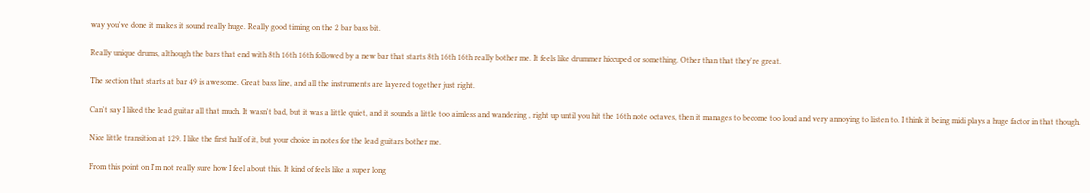way you've done it makes it sound really huge. Really good timing on the 2 bar bass bit.

Really unique drums, although the bars that end with 8th 16th 16th followed by a new bar that starts 8th 16th 16th really bother me. It feels like drummer hiccuped or something. Other than that they're great.

The section that starts at bar 49 is awesome. Great bass line, and all the instruments are layered together just right.

Can't say I liked the lead guitar all that much. It wasn't bad, but it was a little quiet, and it sounds a little too aimless and wandering , right up until you hit the 16th note octaves, then it manages to become too loud and very annoying to listen to. I think it being midi plays a huge factor in that though.

Nice little transition at 129. I like the first half of it, but your choice in notes for the lead guitars bother me.

From this point on I'm not really sure how I feel about this. It kind of feels like a super long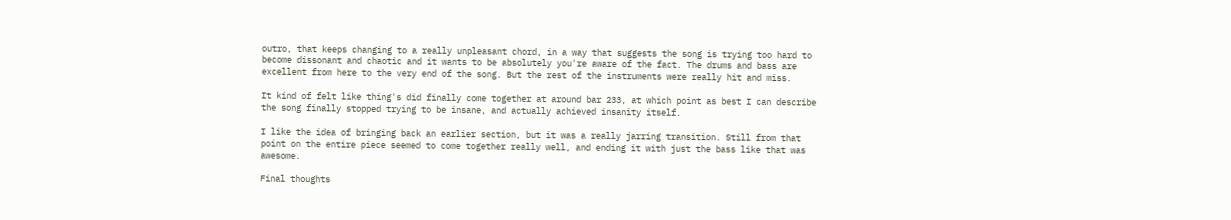outro, that keeps changing to a really unpleasant chord, in a way that suggests the song is trying too hard to become dissonant and chaotic and it wants to be absolutely you're aware of the fact. The drums and bass are excellent from here to the very end of the song. But the rest of the instruments were really hit and miss.

It kind of felt like thing's did finally come together at around bar 233, at which point as best I can describe the song finally stopped trying to be insane, and actually achieved insanity itself.

I like the idea of bringing back an earlier section, but it was a really jarring transition. Still from that point on the entire piece seemed to come together really well, and ending it with just the bass like that was awesome.

Final thoughts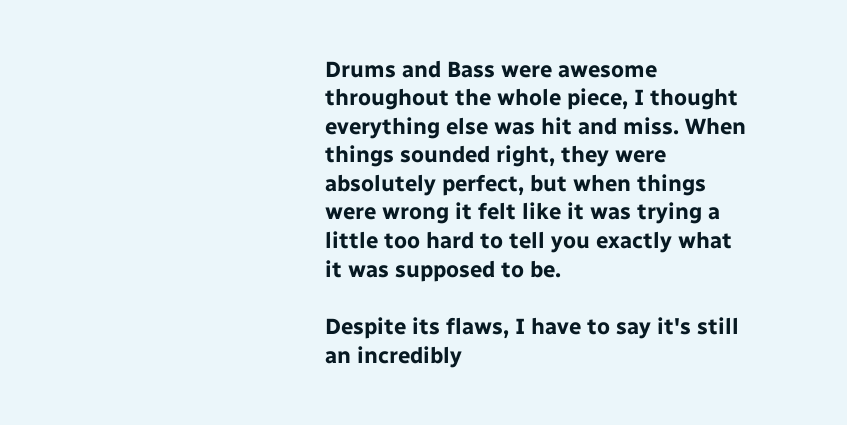Drums and Bass were awesome throughout the whole piece, I thought everything else was hit and miss. When things sounded right, they were absolutely perfect, but when things were wrong it felt like it was trying a little too hard to tell you exactly what it was supposed to be.

Despite its flaws, I have to say it's still an incredibly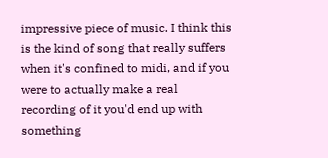impressive piece of music. I think this is the kind of song that really suffers when it's confined to midi, and if you were to actually make a real recording of it you'd end up with something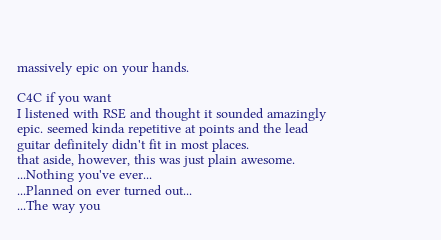massively epic on your hands.

C4C if you want
I listened with RSE and thought it sounded amazingly epic. seemed kinda repetitive at points and the lead guitar definitely didn't fit in most places.
that aside, however, this was just plain awesome.
...Nothing you've ever...
...Planned on ever turned out...
...The way you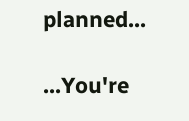planned...

...You're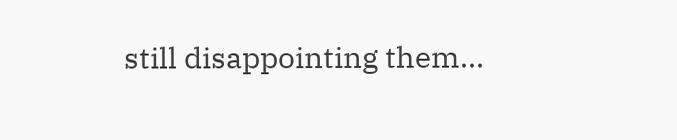still disappointing them...